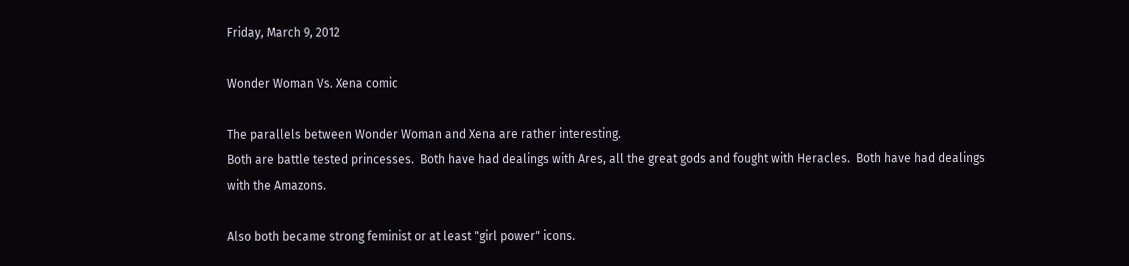Friday, March 9, 2012

Wonder Woman Vs. Xena comic

The parallels between Wonder Woman and Xena are rather interesting.
Both are battle tested princesses.  Both have had dealings with Ares, all the great gods and fought with Heracles.  Both have had dealings with the Amazons.

Also both became strong feminist or at least "girl power" icons.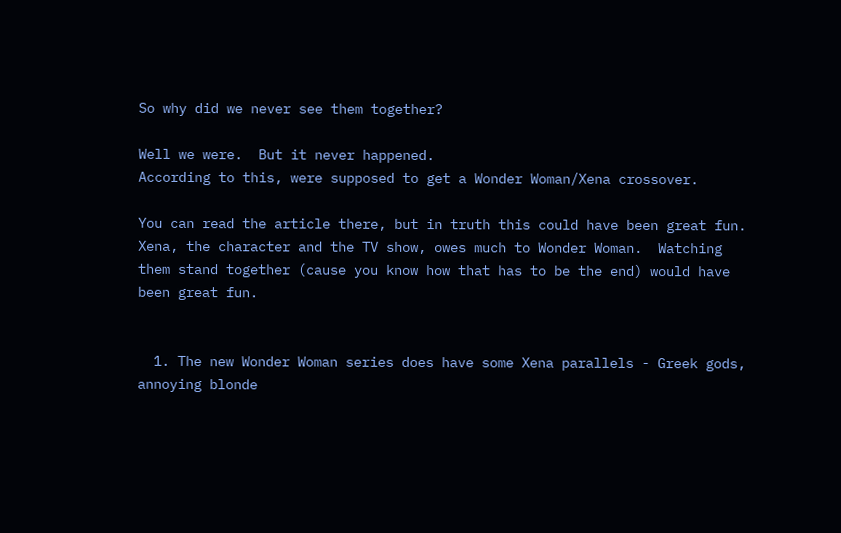So why did we never see them together?

Well we were.  But it never happened.
According to this, were supposed to get a Wonder Woman/Xena crossover.

You can read the article there, but in truth this could have been great fun.  Xena, the character and the TV show, owes much to Wonder Woman.  Watching them stand together (cause you know how that has to be the end) would have been great fun.


  1. The new Wonder Woman series does have some Xena parallels - Greek gods, annoying blonde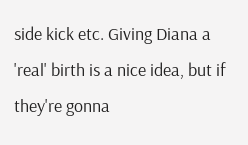side kick etc. Giving Diana a 'real' birth is a nice idea, but if they're gonna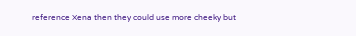reference Xena then they could use more cheeky but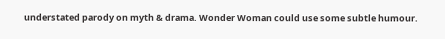understated parody on myth & drama. Wonder Woman could use some subtle humour.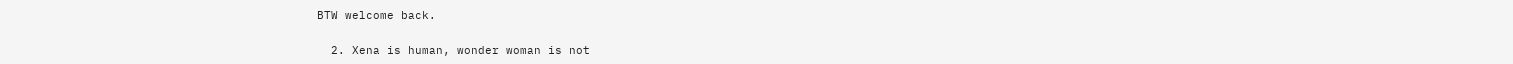BTW welcome back.

  2. Xena is human, wonder woman is not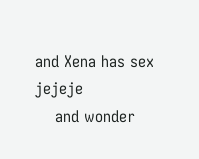and Xena has sex jejeje
    and wonder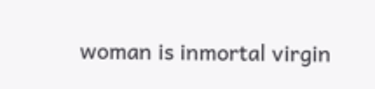woman is inmortal virgin